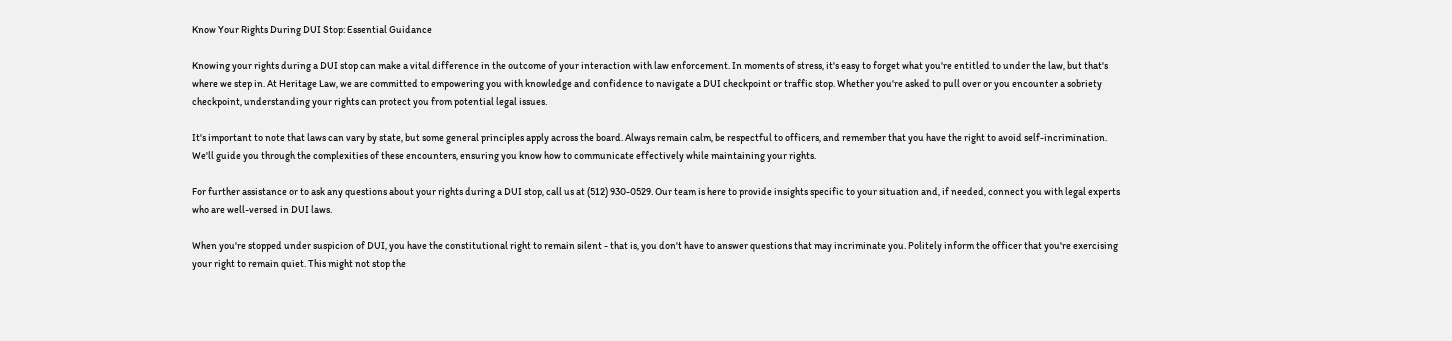Know Your Rights During DUI Stop: Essential Guidance

Knowing your rights during a DUI stop can make a vital difference in the outcome of your interaction with law enforcement. In moments of stress, it's easy to forget what you're entitled to under the law, but that's where we step in. At Heritage Law, we are committed to empowering you with knowledge and confidence to navigate a DUI checkpoint or traffic stop. Whether you're asked to pull over or you encounter a sobriety checkpoint, understanding your rights can protect you from potential legal issues.

It's important to note that laws can vary by state, but some general principles apply across the board. Always remain calm, be respectful to officers, and remember that you have the right to avoid self-incrimination. We'll guide you through the complexities of these encounters, ensuring you know how to communicate effectively while maintaining your rights.

For further assistance or to ask any questions about your rights during a DUI stop, call us at (512) 930-0529. Our team is here to provide insights specific to your situation and, if needed, connect you with legal experts who are well-versed in DUI laws.

When you're stopped under suspicion of DUI, you have the constitutional right to remain silent - that is, you don't have to answer questions that may incriminate you. Politely inform the officer that you're exercising your right to remain quiet. This might not stop the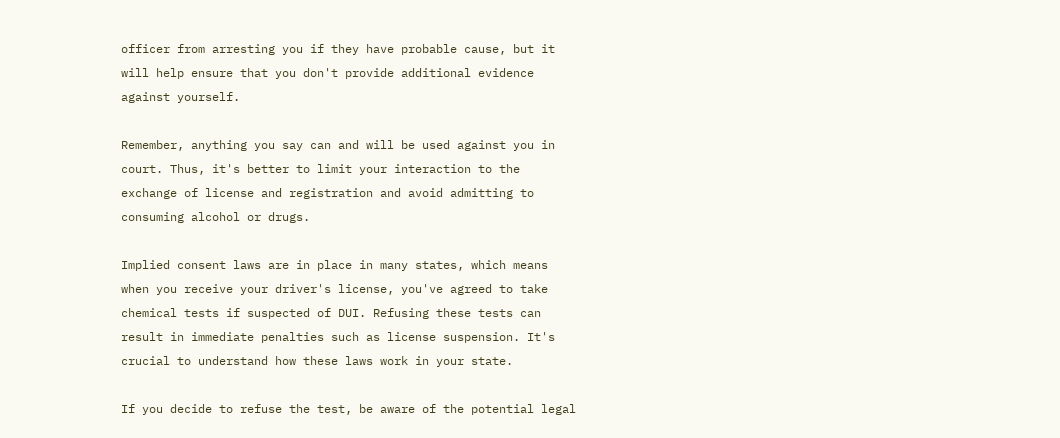officer from arresting you if they have probable cause, but it will help ensure that you don't provide additional evidence against yourself.

Remember, anything you say can and will be used against you in court. Thus, it's better to limit your interaction to the exchange of license and registration and avoid admitting to consuming alcohol or drugs.

Implied consent laws are in place in many states, which means when you receive your driver's license, you've agreed to take chemical tests if suspected of DUI. Refusing these tests can result in immediate penalties such as license suspension. It's crucial to understand how these laws work in your state.

If you decide to refuse the test, be aware of the potential legal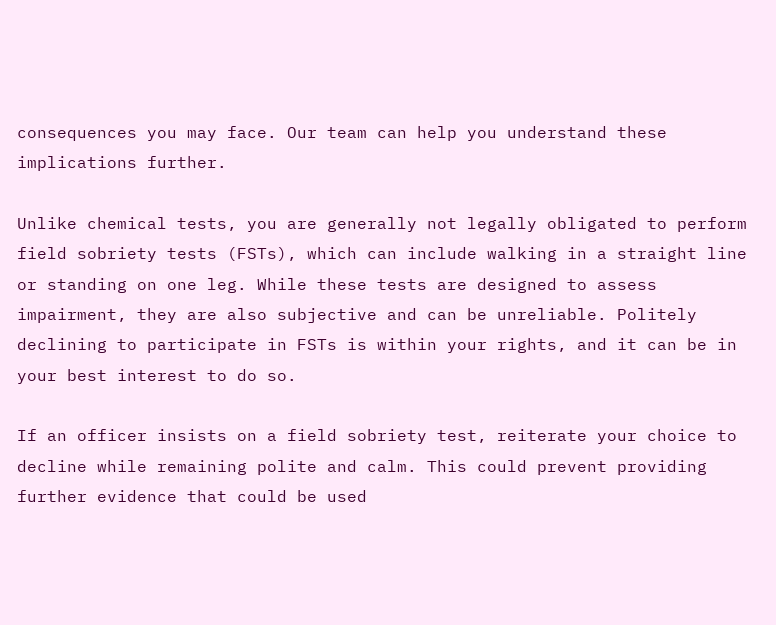consequences you may face. Our team can help you understand these implications further.

Unlike chemical tests, you are generally not legally obligated to perform field sobriety tests (FSTs), which can include walking in a straight line or standing on one leg. While these tests are designed to assess impairment, they are also subjective and can be unreliable. Politely declining to participate in FSTs is within your rights, and it can be in your best interest to do so.

If an officer insists on a field sobriety test, reiterate your choice to decline while remaining polite and calm. This could prevent providing further evidence that could be used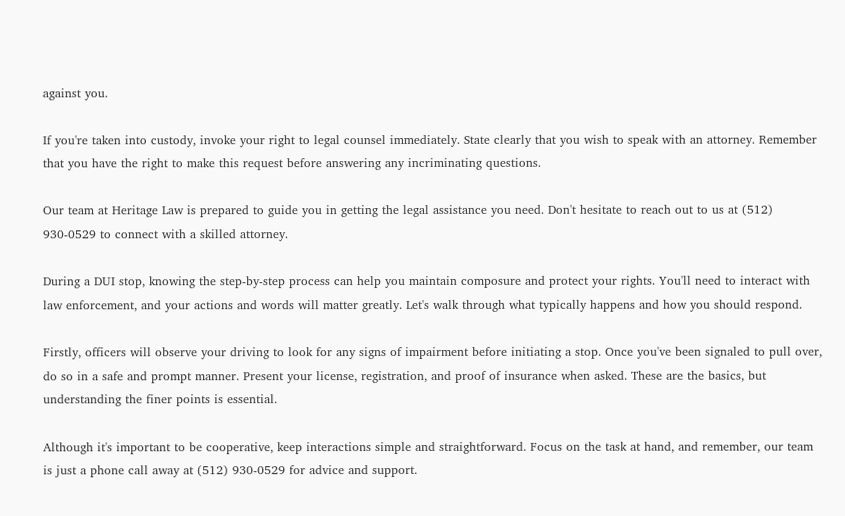against you.

If you're taken into custody, invoke your right to legal counsel immediately. State clearly that you wish to speak with an attorney. Remember that you have the right to make this request before answering any incriminating questions.

Our team at Heritage Law is prepared to guide you in getting the legal assistance you need. Don't hesitate to reach out to us at (512) 930-0529 to connect with a skilled attorney.

During a DUI stop, knowing the step-by-step process can help you maintain composure and protect your rights. You'll need to interact with law enforcement, and your actions and words will matter greatly. Let's walk through what typically happens and how you should respond.

Firstly, officers will observe your driving to look for any signs of impairment before initiating a stop. Once you've been signaled to pull over, do so in a safe and prompt manner. Present your license, registration, and proof of insurance when asked. These are the basics, but understanding the finer points is essential.

Although it's important to be cooperative, keep interactions simple and straightforward. Focus on the task at hand, and remember, our team is just a phone call away at (512) 930-0529 for advice and support.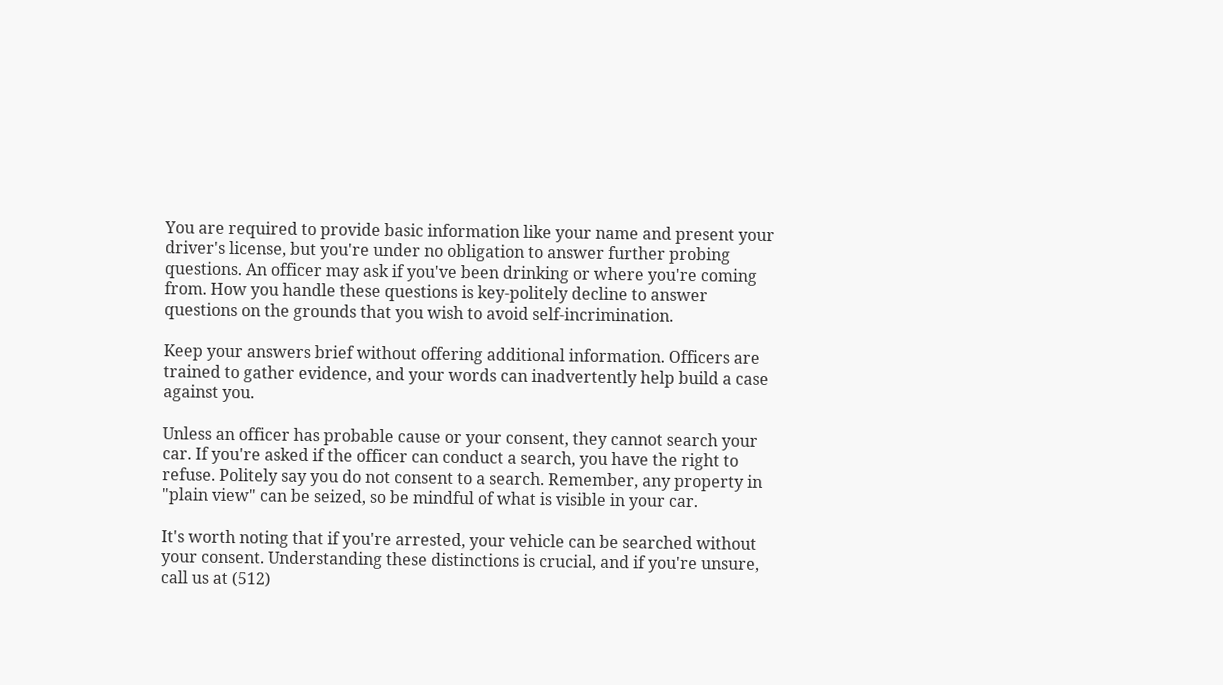You are required to provide basic information like your name and present your driver's license, but you're under no obligation to answer further probing questions. An officer may ask if you've been drinking or where you're coming from. How you handle these questions is key-politely decline to answer questions on the grounds that you wish to avoid self-incrimination.

Keep your answers brief without offering additional information. Officers are trained to gather evidence, and your words can inadvertently help build a case against you.

Unless an officer has probable cause or your consent, they cannot search your car. If you're asked if the officer can conduct a search, you have the right to refuse. Politely say you do not consent to a search. Remember, any property in "plain view" can be seized, so be mindful of what is visible in your car.

It's worth noting that if you're arrested, your vehicle can be searched without your consent. Understanding these distinctions is crucial, and if you're unsure, call us at (512)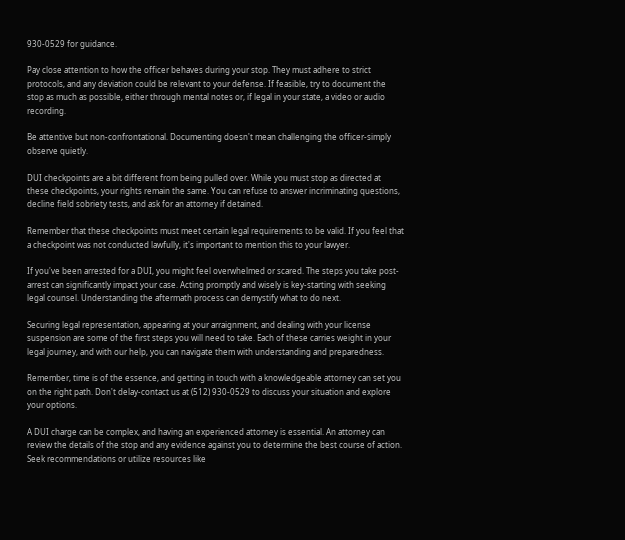930-0529 for guidance.

Pay close attention to how the officer behaves during your stop. They must adhere to strict protocols, and any deviation could be relevant to your defense. If feasible, try to document the stop as much as possible, either through mental notes or, if legal in your state, a video or audio recording.

Be attentive but non-confrontational. Documenting doesn't mean challenging the officer-simply observe quietly.

DUI checkpoints are a bit different from being pulled over. While you must stop as directed at these checkpoints, your rights remain the same. You can refuse to answer incriminating questions, decline field sobriety tests, and ask for an attorney if detained.

Remember that these checkpoints must meet certain legal requirements to be valid. If you feel that a checkpoint was not conducted lawfully, it's important to mention this to your lawyer.

If you've been arrested for a DUI, you might feel overwhelmed or scared. The steps you take post-arrest can significantly impact your case. Acting promptly and wisely is key-starting with seeking legal counsel. Understanding the aftermath process can demystify what to do next.

Securing legal representation, appearing at your arraignment, and dealing with your license suspension are some of the first steps you will need to take. Each of these carries weight in your legal journey, and with our help, you can navigate them with understanding and preparedness.

Remember, time is of the essence, and getting in touch with a knowledgeable attorney can set you on the right path. Don't delay-contact us at (512) 930-0529 to discuss your situation and explore your options.

A DUI charge can be complex, and having an experienced attorney is essential. An attorney can review the details of the stop and any evidence against you to determine the best course of action. Seek recommendations or utilize resources like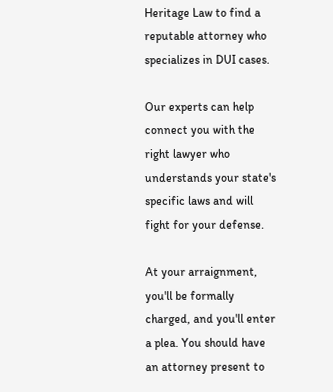Heritage Law to find a reputable attorney who specializes in DUI cases.

Our experts can help connect you with the right lawyer who understands your state's specific laws and will fight for your defense.

At your arraignment, you'll be formally charged, and you'll enter a plea. You should have an attorney present to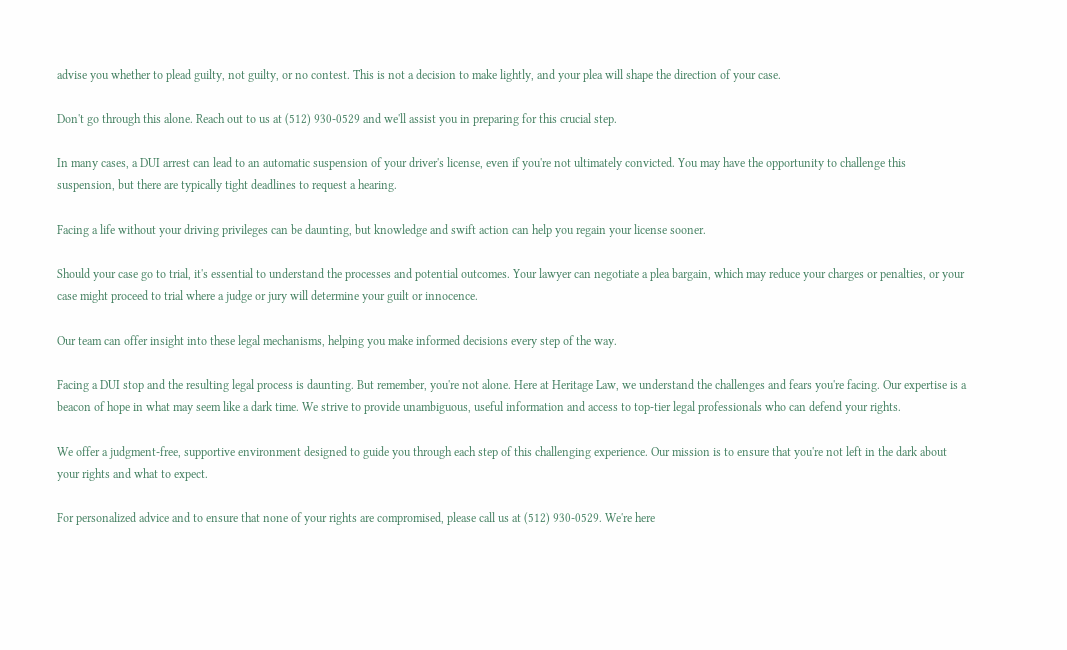advise you whether to plead guilty, not guilty, or no contest. This is not a decision to make lightly, and your plea will shape the direction of your case.

Don't go through this alone. Reach out to us at (512) 930-0529 and we'll assist you in preparing for this crucial step.

In many cases, a DUI arrest can lead to an automatic suspension of your driver's license, even if you're not ultimately convicted. You may have the opportunity to challenge this suspension, but there are typically tight deadlines to request a hearing.

Facing a life without your driving privileges can be daunting, but knowledge and swift action can help you regain your license sooner.

Should your case go to trial, it's essential to understand the processes and potential outcomes. Your lawyer can negotiate a plea bargain, which may reduce your charges or penalties, or your case might proceed to trial where a judge or jury will determine your guilt or innocence.

Our team can offer insight into these legal mechanisms, helping you make informed decisions every step of the way.

Facing a DUI stop and the resulting legal process is daunting. But remember, you're not alone. Here at Heritage Law, we understand the challenges and fears you're facing. Our expertise is a beacon of hope in what may seem like a dark time. We strive to provide unambiguous, useful information and access to top-tier legal professionals who can defend your rights.

We offer a judgment-free, supportive environment designed to guide you through each step of this challenging experience. Our mission is to ensure that you're not left in the dark about your rights and what to expect.

For personalized advice and to ensure that none of your rights are compromised, please call us at (512) 930-0529. We're here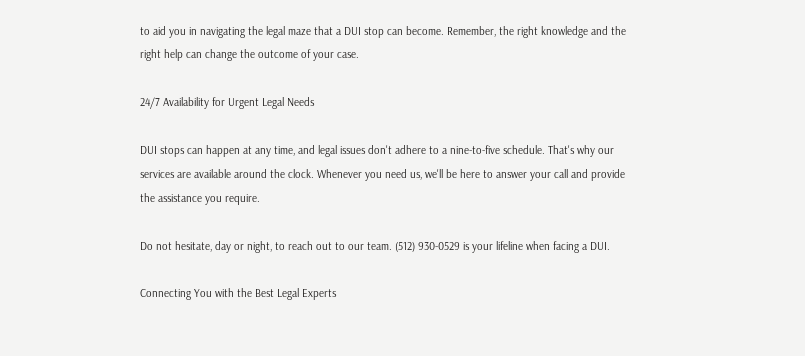to aid you in navigating the legal maze that a DUI stop can become. Remember, the right knowledge and the right help can change the outcome of your case.

24/7 Availability for Urgent Legal Needs

DUI stops can happen at any time, and legal issues don't adhere to a nine-to-five schedule. That's why our services are available around the clock. Whenever you need us, we'll be here to answer your call and provide the assistance you require.

Do not hesitate, day or night, to reach out to our team. (512) 930-0529 is your lifeline when facing a DUI.

Connecting You with the Best Legal Experts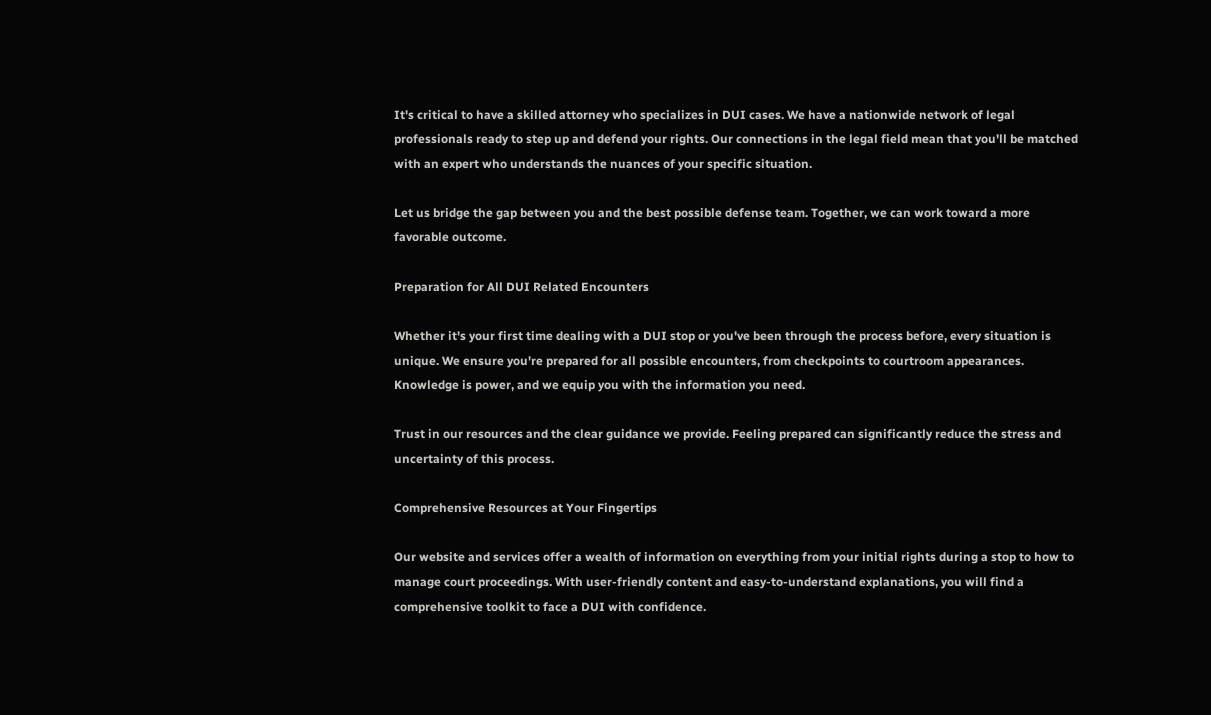It's critical to have a skilled attorney who specializes in DUI cases. We have a nationwide network of legal professionals ready to step up and defend your rights. Our connections in the legal field mean that you'll be matched with an expert who understands the nuances of your specific situation.

Let us bridge the gap between you and the best possible defense team. Together, we can work toward a more favorable outcome.

Preparation for All DUI Related Encounters

Whether it's your first time dealing with a DUI stop or you've been through the process before, every situation is unique. We ensure you're prepared for all possible encounters, from checkpoints to courtroom appearances. Knowledge is power, and we equip you with the information you need.

Trust in our resources and the clear guidance we provide. Feeling prepared can significantly reduce the stress and uncertainty of this process.

Comprehensive Resources at Your Fingertips

Our website and services offer a wealth of information on everything from your initial rights during a stop to how to manage court proceedings. With user-friendly content and easy-to-understand explanations, you will find a comprehensive toolkit to face a DUI with confidence.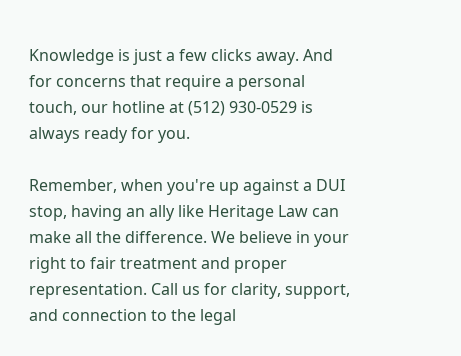Knowledge is just a few clicks away. And for concerns that require a personal touch, our hotline at (512) 930-0529 is always ready for you.

Remember, when you're up against a DUI stop, having an ally like Heritage Law can make all the difference. We believe in your right to fair treatment and proper representation. Call us for clarity, support, and connection to the legal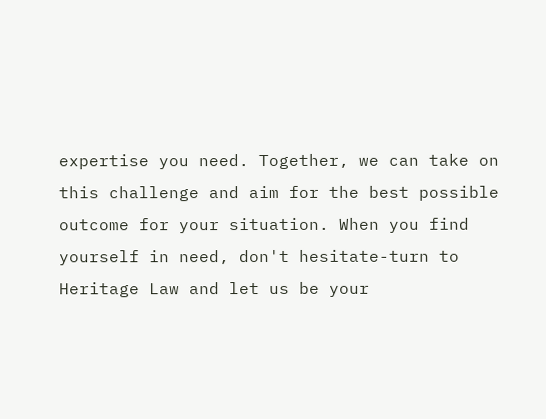expertise you need. Together, we can take on this challenge and aim for the best possible outcome for your situation. When you find yourself in need, don't hesitate-turn to Heritage Law and let us be your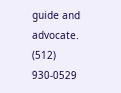guide and advocate. (512) 930-0529